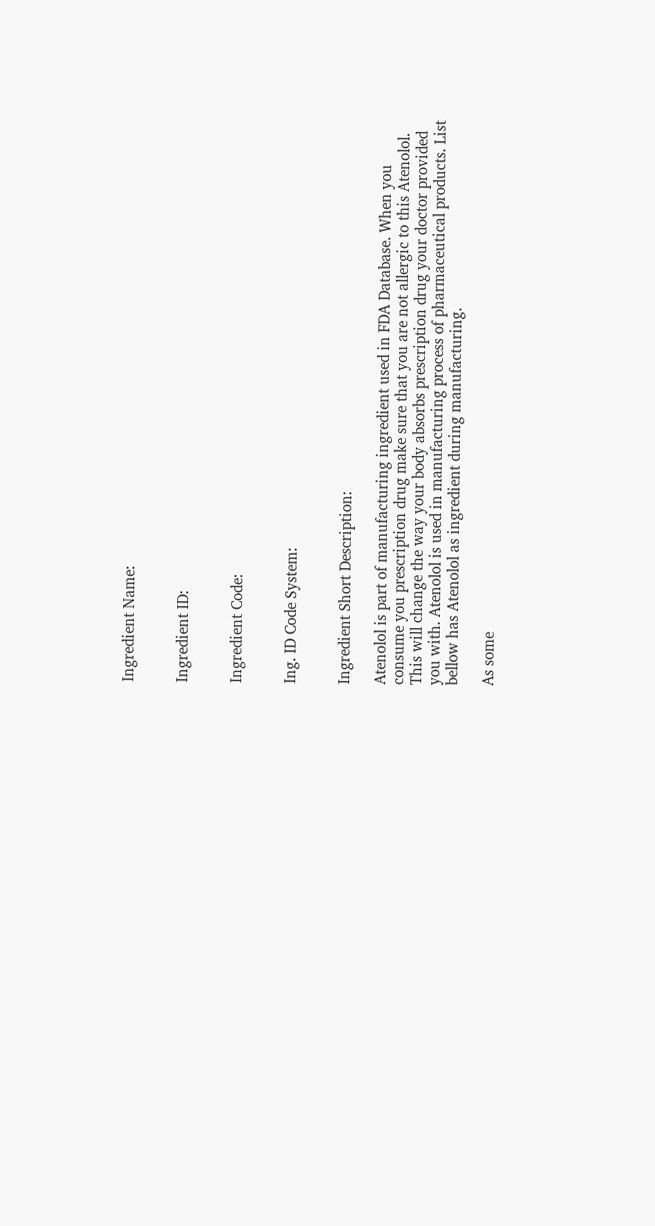Ingredient Name:


Ingredient ID:


Ingredient Code:


Ing. ID Code System:


Ingredient Short Description:

Atenolol is part of manufacturing ingredient used in FDA Database. When you consume you prescription drug make sure that you are not allergic to this Atenolol. This will change the way your body absorbs prescription drug your doctor provided you with. Atenolol is used in manufacturing process of pharmaceutical products. List bellow has Atenolol as ingredient during manufacturing.

As some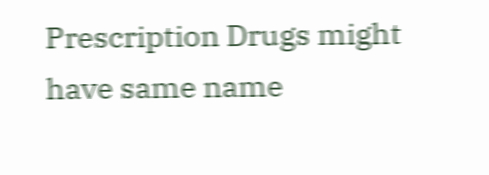Prescription Drugs might have same name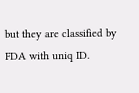but they are classified by FDA with uniq ID.